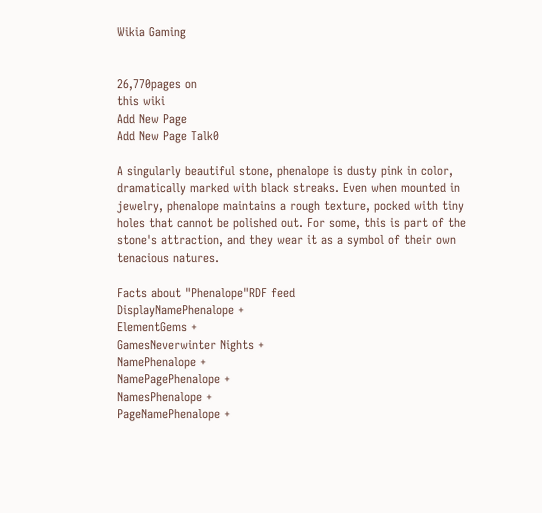Wikia Gaming


26,770pages on
this wiki
Add New Page
Add New Page Talk0

A singularly beautiful stone, phenalope is dusty pink in color, dramatically marked with black streaks. Even when mounted in jewelry, phenalope maintains a rough texture, pocked with tiny holes that cannot be polished out. For some, this is part of the stone's attraction, and they wear it as a symbol of their own tenacious natures.

Facts about "Phenalope"RDF feed
DisplayNamePhenalope +
ElementGems +
GamesNeverwinter Nights +
NamePhenalope +
NamePagePhenalope +
NamesPhenalope +
PageNamePhenalope +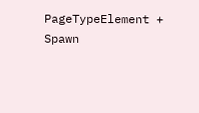PageTypeElement +
Spawn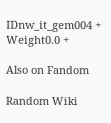IDnw_it_gem004 +
Weight0.0 +

Also on Fandom

Random Wiki